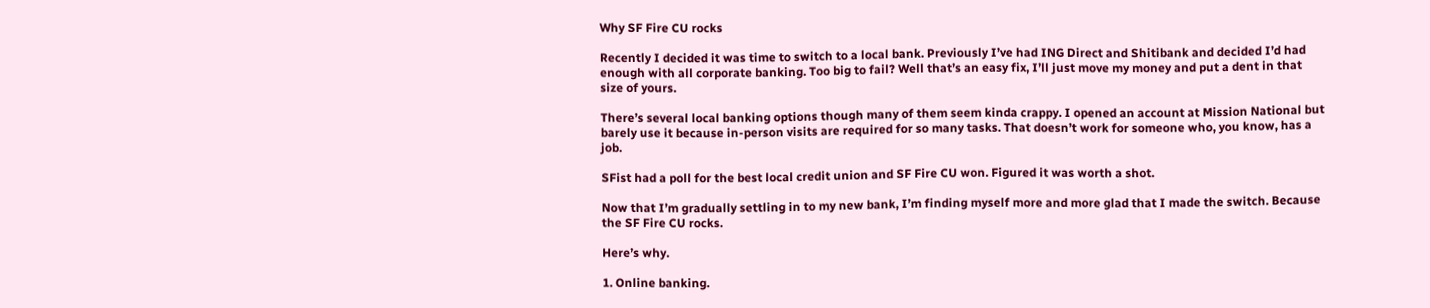Why SF Fire CU rocks

Recently I decided it was time to switch to a local bank. Previously I’ve had ING Direct and Shitibank and decided I’d had enough with all corporate banking. Too big to fail? Well that’s an easy fix, I’ll just move my money and put a dent in that size of yours.

There’s several local banking options though many of them seem kinda crappy. I opened an account at Mission National but barely use it because in-person visits are required for so many tasks. That doesn’t work for someone who, you know, has a job.

SFist had a poll for the best local credit union and SF Fire CU won. Figured it was worth a shot.

Now that I’m gradually settling in to my new bank, I’m finding myself more and more glad that I made the switch. Because the SF Fire CU rocks.

Here’s why.

1. Online banking.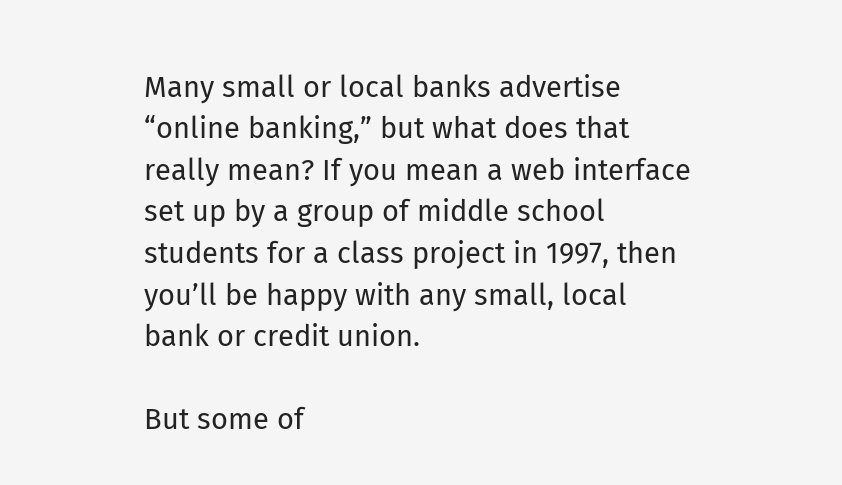Many small or local banks advertise “online banking,” but what does that really mean? If you mean a web interface set up by a group of middle school students for a class project in 1997, then you’ll be happy with any small, local bank or credit union.

But some of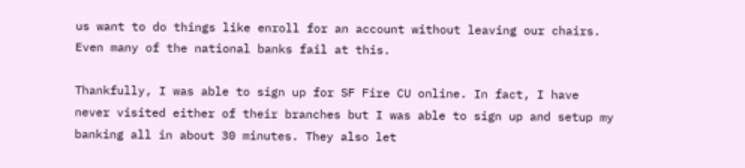us want to do things like enroll for an account without leaving our chairs. Even many of the national banks fail at this.

Thankfully, I was able to sign up for SF Fire CU online. In fact, I have never visited either of their branches but I was able to sign up and setup my banking all in about 30 minutes. They also let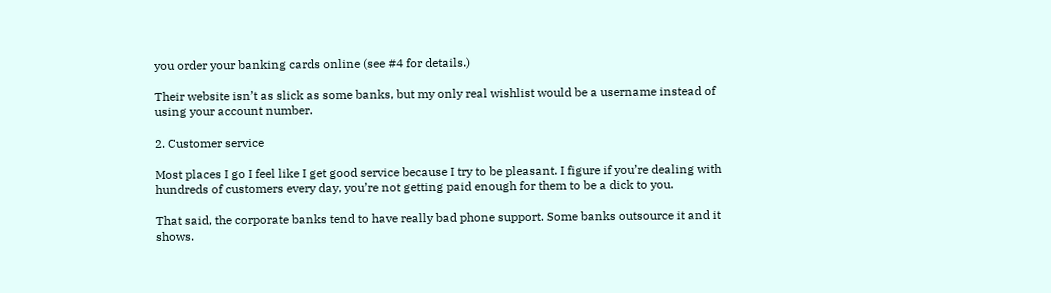you order your banking cards online (see #4 for details.)

Their website isn’t as slick as some banks, but my only real wishlist would be a username instead of using your account number.

2. Customer service

Most places I go I feel like I get good service because I try to be pleasant. I figure if you’re dealing with hundreds of customers every day, you’re not getting paid enough for them to be a dick to you.

That said, the corporate banks tend to have really bad phone support. Some banks outsource it and it shows.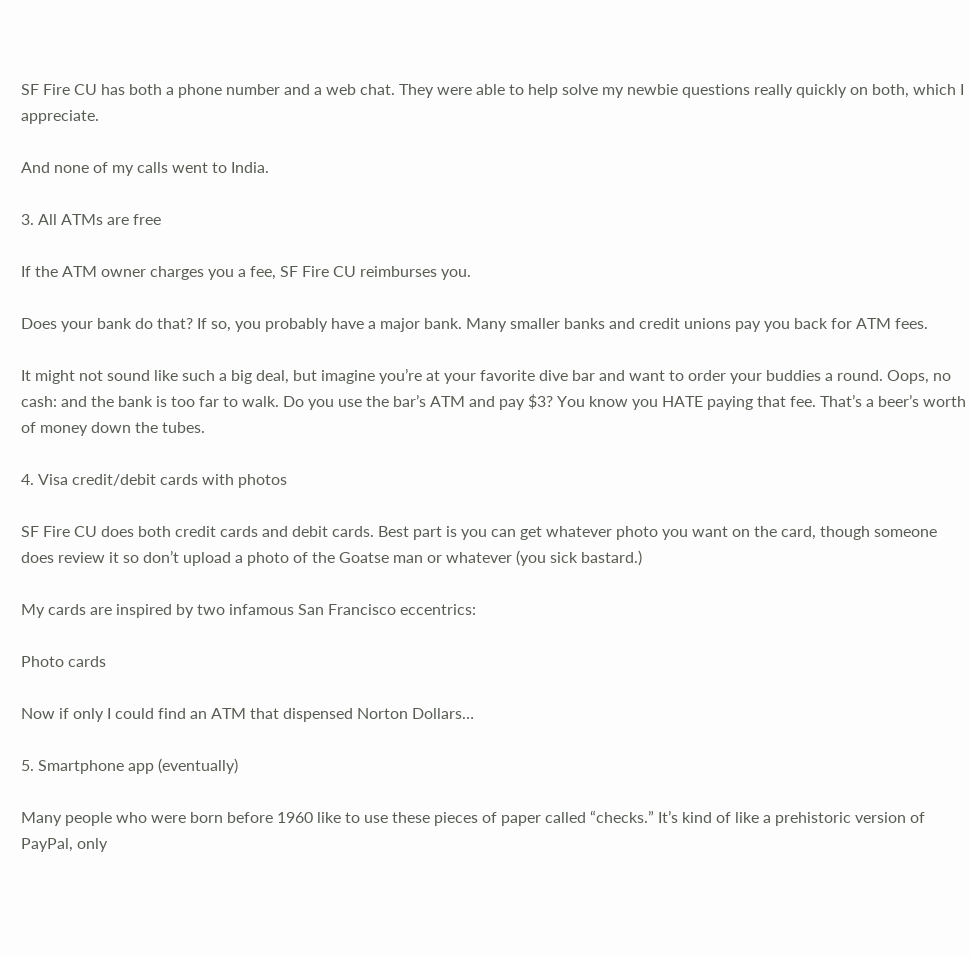SF Fire CU has both a phone number and a web chat. They were able to help solve my newbie questions really quickly on both, which I appreciate.

And none of my calls went to India.

3. All ATMs are free

If the ATM owner charges you a fee, SF Fire CU reimburses you.

Does your bank do that? If so, you probably have a major bank. Many smaller banks and credit unions pay you back for ATM fees.

It might not sound like such a big deal, but imagine you’re at your favorite dive bar and want to order your buddies a round. Oops, no cash: and the bank is too far to walk. Do you use the bar’s ATM and pay $3? You know you HATE paying that fee. That’s a beer’s worth of money down the tubes.

4. Visa credit/debit cards with photos

SF Fire CU does both credit cards and debit cards. Best part is you can get whatever photo you want on the card, though someone does review it so don’t upload a photo of the Goatse man or whatever (you sick bastard.)

My cards are inspired by two infamous San Francisco eccentrics:

Photo cards

Now if only I could find an ATM that dispensed Norton Dollars…

5. Smartphone app (eventually)

Many people who were born before 1960 like to use these pieces of paper called “checks.” It’s kind of like a prehistoric version of PayPal, only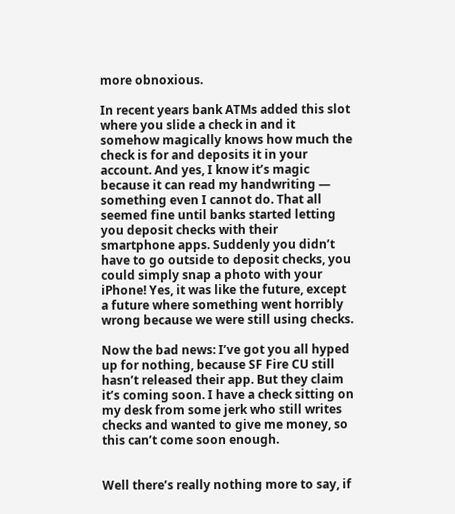more obnoxious.

In recent years bank ATMs added this slot where you slide a check in and it somehow magically knows how much the check is for and deposits it in your account. And yes, I know it’s magic because it can read my handwriting — something even I cannot do. That all seemed fine until banks started letting you deposit checks with their smartphone apps. Suddenly you didn’t have to go outside to deposit checks, you could simply snap a photo with your iPhone! Yes, it was like the future, except a future where something went horribly wrong because we were still using checks.

Now the bad news: I’ve got you all hyped up for nothing, because SF Fire CU still hasn’t released their app. But they claim it’s coming soon. I have a check sitting on my desk from some jerk who still writes checks and wanted to give me money, so this can’t come soon enough.


Well there’s really nothing more to say, if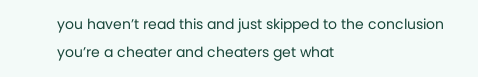you haven’t read this and just skipped to the conclusion you’re a cheater and cheaters get what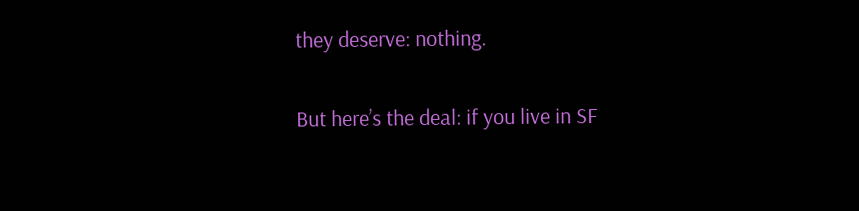they deserve: nothing.

But here’s the deal: if you live in SF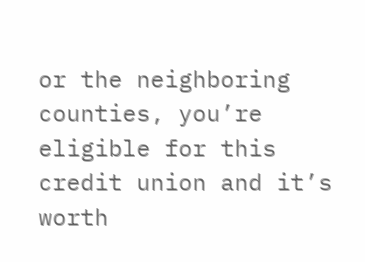or the neighboring counties, you’re eligible for this credit union and it’s worth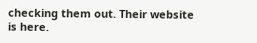checking them out. Their website is here.